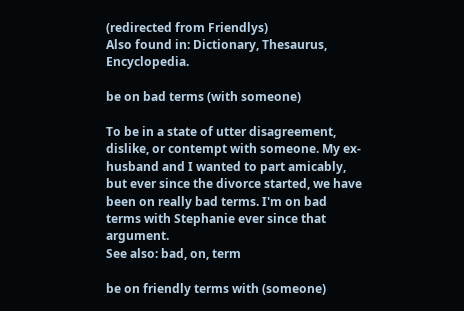(redirected from Friendlys)
Also found in: Dictionary, Thesaurus, Encyclopedia.

be on bad terms (with someone)

To be in a state of utter disagreement, dislike, or contempt with someone. My ex-husband and I wanted to part amicably, but ever since the divorce started, we have been on really bad terms. I'm on bad terms with Stephanie ever since that argument.
See also: bad, on, term

be on friendly terms with (someone)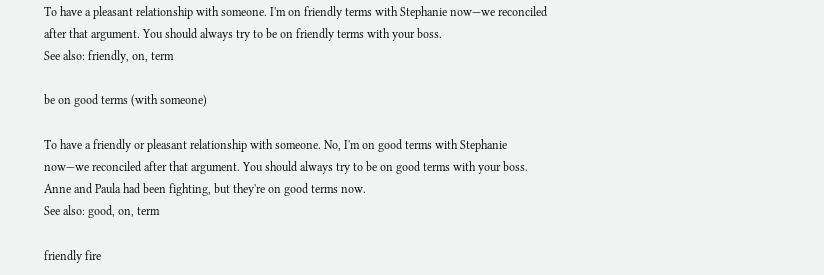To have a pleasant relationship with someone. I'm on friendly terms with Stephanie now—we reconciled after that argument. You should always try to be on friendly terms with your boss.
See also: friendly, on, term

be on good terms (with someone)

To have a friendly or pleasant relationship with someone. No, I'm on good terms with Stephanie now—we reconciled after that argument. You should always try to be on good terms with your boss. Anne and Paula had been fighting, but they're on good terms now.
See also: good, on, term

friendly fire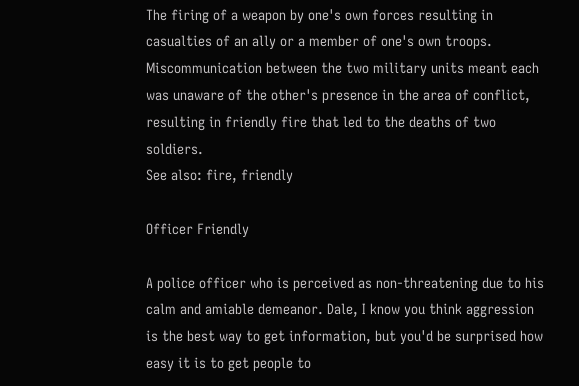The firing of a weapon by one's own forces resulting in casualties of an ally or a member of one's own troops. Miscommunication between the two military units meant each was unaware of the other's presence in the area of conflict, resulting in friendly fire that led to the deaths of two soldiers.
See also: fire, friendly

Officer Friendly

A police officer who is perceived as non-threatening due to his calm and amiable demeanor. Dale, I know you think aggression is the best way to get information, but you'd be surprised how easy it is to get people to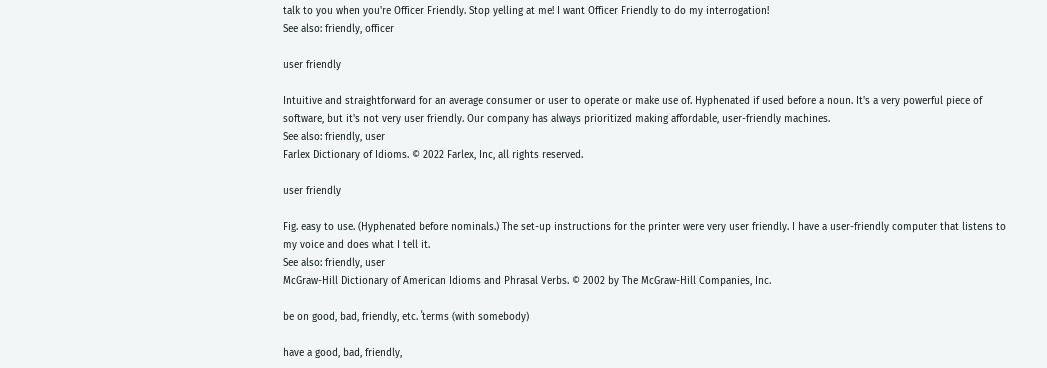talk to you when you're Officer Friendly. Stop yelling at me! I want Officer Friendly to do my interrogation!
See also: friendly, officer

user friendly

Intuitive and straightforward for an average consumer or user to operate or make use of. Hyphenated if used before a noun. It's a very powerful piece of software, but it's not very user friendly. Our company has always prioritized making affordable, user-friendly machines.
See also: friendly, user
Farlex Dictionary of Idioms. © 2022 Farlex, Inc, all rights reserved.

user friendly

Fig. easy to use. (Hyphenated before nominals.) The set-up instructions for the printer were very user friendly. I have a user-friendly computer that listens to my voice and does what I tell it.
See also: friendly, user
McGraw-Hill Dictionary of American Idioms and Phrasal Verbs. © 2002 by The McGraw-Hill Companies, Inc.

be on good, bad, friendly, etc. ˈterms (with somebody)

have a good, bad, friendly,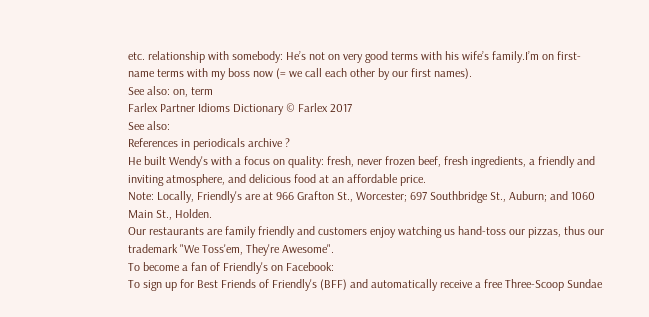etc. relationship with somebody: He’s not on very good terms with his wife’s family.I’m on first-name terms with my boss now (= we call each other by our first names).
See also: on, term
Farlex Partner Idioms Dictionary © Farlex 2017
See also:
References in periodicals archive ?
He built Wendy's with a focus on quality: fresh, never frozen beef, fresh ingredients, a friendly and inviting atmosphere, and delicious food at an affordable price.
Note: Locally, Friendly's are at 966 Grafton St., Worcester; 697 Southbridge St., Auburn; and 1060 Main St., Holden.
Our restaurants are family friendly and customers enjoy watching us hand-toss our pizzas, thus our trademark "We Toss'em, They're Awesome".
To become a fan of Friendly's on Facebook:
To sign up for Best Friends of Friendly's (BFF) and automatically receive a free Three-Scoop Sundae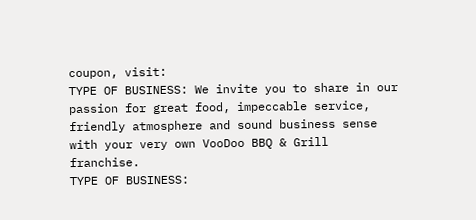coupon, visit:
TYPE OF BUSINESS: We invite you to share in our passion for great food, impeccable service, friendly atmosphere and sound business sense with your very own VooDoo BBQ & Grill franchise.
TYPE OF BUSINESS: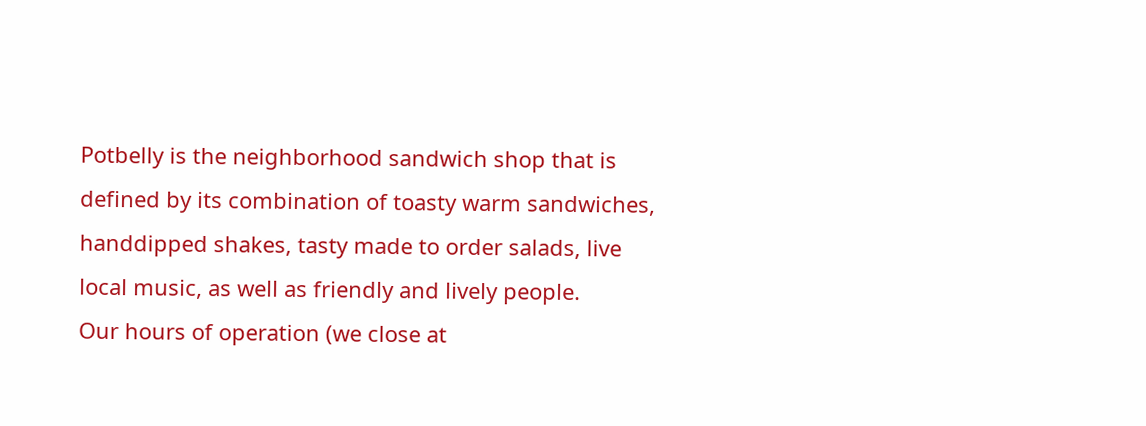Potbelly is the neighborhood sandwich shop that is defined by its combination of toasty warm sandwiches, handdipped shakes, tasty made to order salads, live local music, as well as friendly and lively people.
Our hours of operation (we close at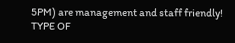5PM) are management and staff friendly!
TYPE OF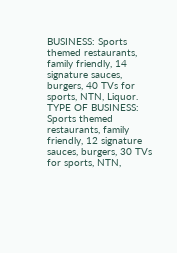BUSINESS: Sports themed restaurants, family friendly, 14 signature sauces, burgers, 40 TVs for sports, NTN, Liquor.
TYPE OF BUSINESS: Sports themed restaurants, family friendly, 12 signature sauces, burgers, 30 TVs for sports, NTN,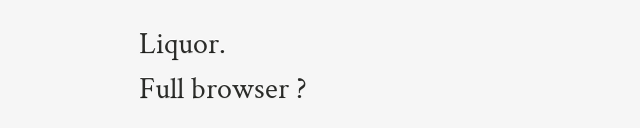Liquor.
Full browser ?